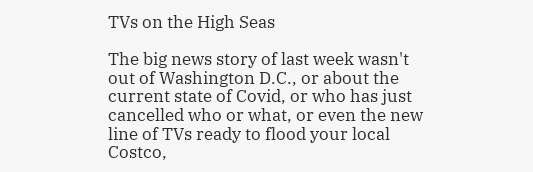TVs on the High Seas

The big news story of last week wasn't out of Washington D.C., or about the current state of Covid, or who has just cancelled who or what, or even the new line of TVs ready to flood your local Costco,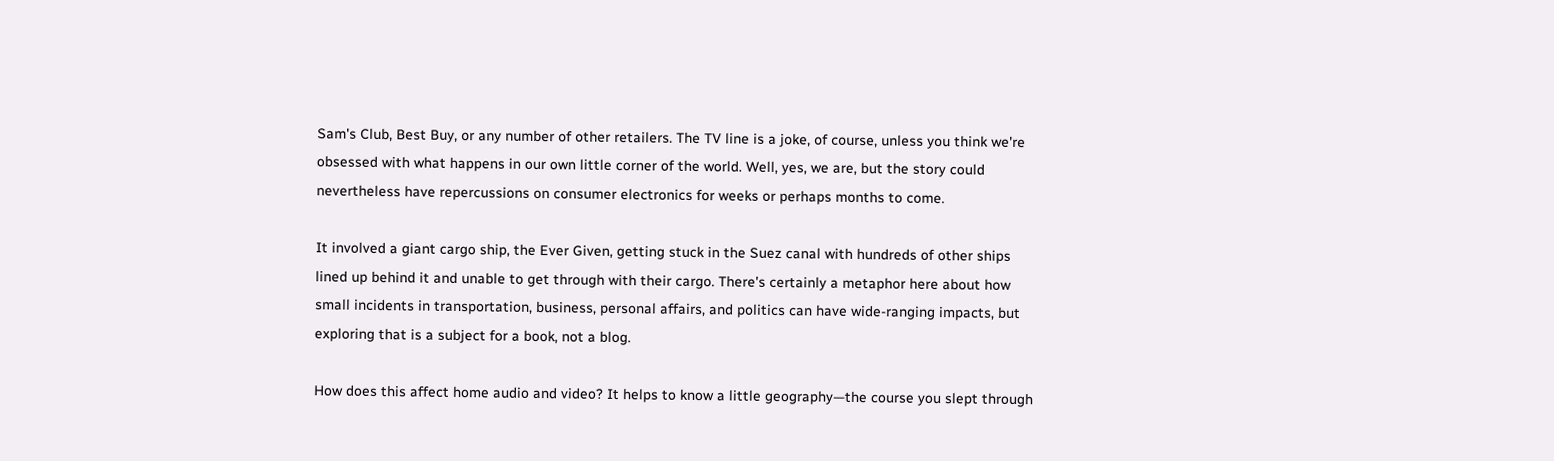Sam's Club, Best Buy, or any number of other retailers. The TV line is a joke, of course, unless you think we're obsessed with what happens in our own little corner of the world. Well, yes, we are, but the story could nevertheless have repercussions on consumer electronics for weeks or perhaps months to come.

It involved a giant cargo ship, the Ever Given, getting stuck in the Suez canal with hundreds of other ships lined up behind it and unable to get through with their cargo. There's certainly a metaphor here about how small incidents in transportation, business, personal affairs, and politics can have wide-ranging impacts, but exploring that is a subject for a book, not a blog.

How does this affect home audio and video? It helps to know a little geography—the course you slept through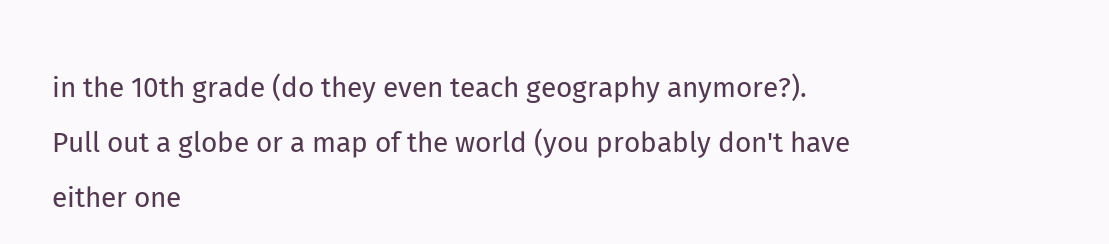in the 10th grade (do they even teach geography anymore?). Pull out a globe or a map of the world (you probably don't have either one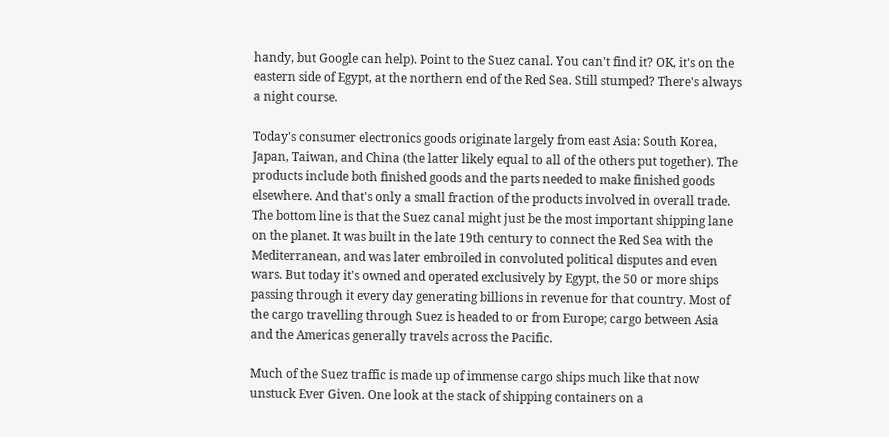handy, but Google can help). Point to the Suez canal. You can't find it? OK, it's on the eastern side of Egypt, at the northern end of the Red Sea. Still stumped? There's always a night course.

Today's consumer electronics goods originate largely from east Asia: South Korea, Japan, Taiwan, and China (the latter likely equal to all of the others put together). The products include both finished goods and the parts needed to make finished goods elsewhere. And that's only a small fraction of the products involved in overall trade. The bottom line is that the Suez canal might just be the most important shipping lane on the planet. It was built in the late 19th century to connect the Red Sea with the Mediterranean, and was later embroiled in convoluted political disputes and even wars. But today it's owned and operated exclusively by Egypt, the 50 or more ships passing through it every day generating billions in revenue for that country. Most of the cargo travelling through Suez is headed to or from Europe; cargo between Asia and the Americas generally travels across the Pacific.

Much of the Suez traffic is made up of immense cargo ships much like that now unstuck Ever Given. One look at the stack of shipping containers on a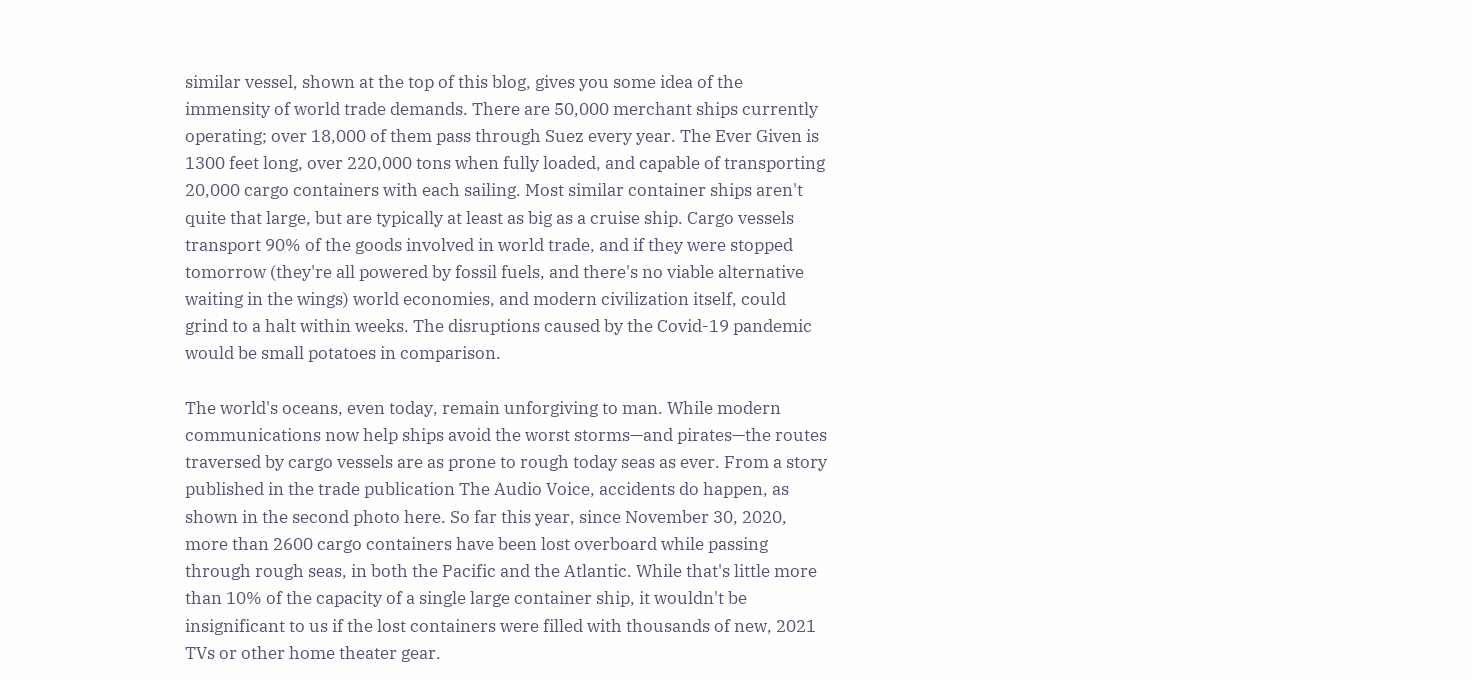similar vessel, shown at the top of this blog, gives you some idea of the immensity of world trade demands. There are 50,000 merchant ships currently operating; over 18,000 of them pass through Suez every year. The Ever Given is 1300 feet long, over 220,000 tons when fully loaded, and capable of transporting 20,000 cargo containers with each sailing. Most similar container ships aren't quite that large, but are typically at least as big as a cruise ship. Cargo vessels transport 90% of the goods involved in world trade, and if they were stopped tomorrow (they're all powered by fossil fuels, and there's no viable alternative waiting in the wings) world economies, and modern civilization itself, could grind to a halt within weeks. The disruptions caused by the Covid-19 pandemic would be small potatoes in comparison.

The world's oceans, even today, remain unforgiving to man. While modern communications now help ships avoid the worst storms—and pirates—the routes traversed by cargo vessels are as prone to rough today seas as ever. From a story published in the trade publication The Audio Voice, accidents do happen, as shown in the second photo here. So far this year, since November 30, 2020, more than 2600 cargo containers have been lost overboard while passing through rough seas, in both the Pacific and the Atlantic. While that's little more than 10% of the capacity of a single large container ship, it wouldn't be insignificant to us if the lost containers were filled with thousands of new, 2021 TVs or other home theater gear.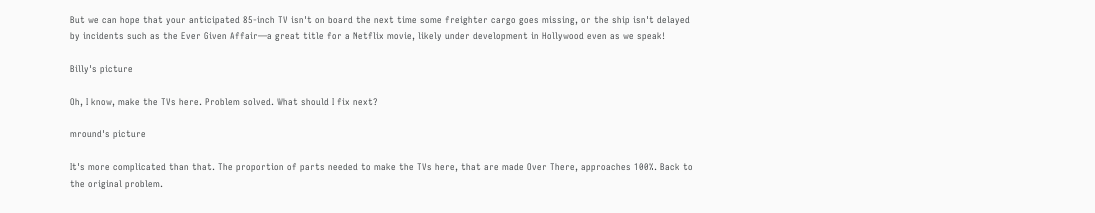But we can hope that your anticipated 85-inch TV isn't on board the next time some freighter cargo goes missing, or the ship isn't delayed by incidents such as the Ever Given Affair—a great title for a Netflix movie, likely under development in Hollywood even as we speak!

Billy's picture

Oh, I know, make the TVs here. Problem solved. What should I fix next?

mround's picture

It's more complicated than that. The proportion of parts needed to make the TVs here, that are made Over There, approaches 100%. Back to the original problem.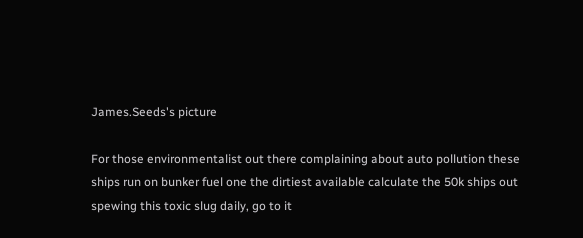James.Seeds's picture

For those environmentalist out there complaining about auto pollution these ships run on bunker fuel one the dirtiest available calculate the 50k ships out spewing this toxic slug daily, go to it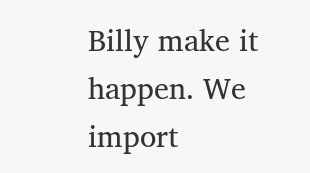Billy make it happen. We import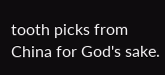tooth picks from China for God's sake.